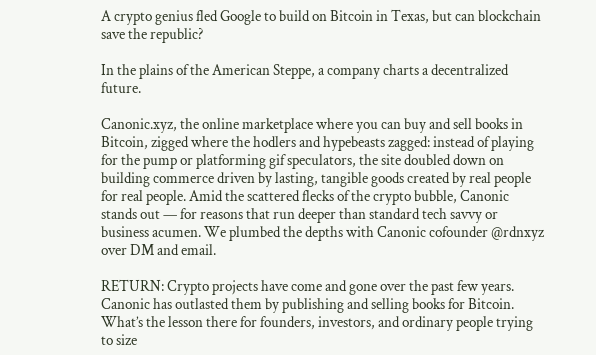A crypto genius fled Google to build on Bitcoin in Texas, but can blockchain save the republic?

In the plains of the American Steppe, a company charts a decentralized future.

Canonic.xyz, the online marketplace where you can buy and sell books in Bitcoin, zigged where the hodlers and hypebeasts zagged: instead of playing for the pump or platforming gif speculators, the site doubled down on building commerce driven by lasting, tangible goods created by real people for real people. Amid the scattered flecks of the crypto bubble, Canonic stands out — for reasons that run deeper than standard tech savvy or business acumen. We plumbed the depths with Canonic cofounder @rdnxyz over DM and email.

RETURN: Crypto projects have come and gone over the past few years. Canonic has outlasted them by publishing and selling books for Bitcoin. What’s the lesson there for founders, investors, and ordinary people trying to size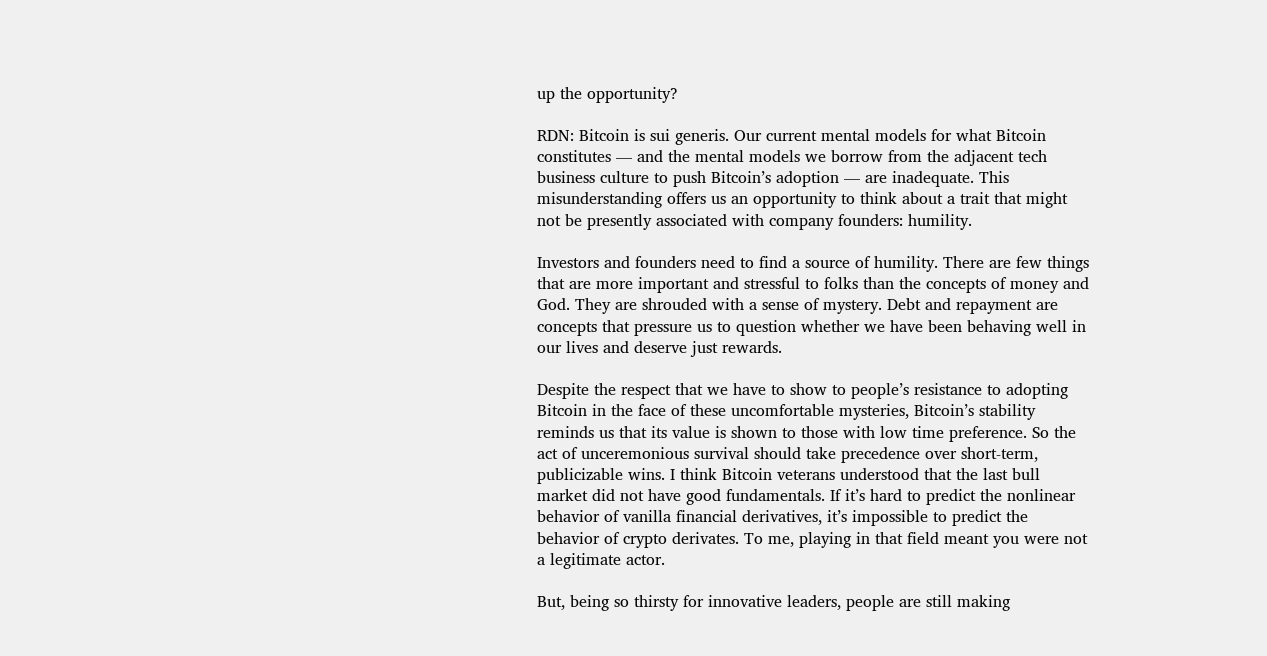up the opportunity?

RDN: Bitcoin is sui generis. Our current mental models for what Bitcoin constitutes — and the mental models we borrow from the adjacent tech business culture to push Bitcoin’s adoption — are inadequate. This misunderstanding offers us an opportunity to think about a trait that might not be presently associated with company founders: humility.

Investors and founders need to find a source of humility. There are few things that are more important and stressful to folks than the concepts of money and God. They are shrouded with a sense of mystery. Debt and repayment are concepts that pressure us to question whether we have been behaving well in our lives and deserve just rewards.

Despite the respect that we have to show to people’s resistance to adopting Bitcoin in the face of these uncomfortable mysteries, Bitcoin’s stability reminds us that its value is shown to those with low time preference. So the act of unceremonious survival should take precedence over short-term, publicizable wins. I think Bitcoin veterans understood that the last bull market did not have good fundamentals. If it’s hard to predict the nonlinear behavior of vanilla financial derivatives, it’s impossible to predict the behavior of crypto derivates. To me, playing in that field meant you were not a legitimate actor.

But, being so thirsty for innovative leaders, people are still making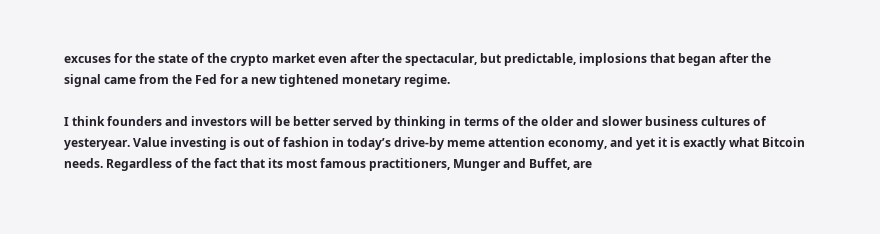excuses for the state of the crypto market even after the spectacular, but predictable, implosions that began after the signal came from the Fed for a new tightened monetary regime.

I think founders and investors will be better served by thinking in terms of the older and slower business cultures of yesteryear. Value investing is out of fashion in today’s drive-by meme attention economy, and yet it is exactly what Bitcoin needs. Regardless of the fact that its most famous practitioners, Munger and Buffet, are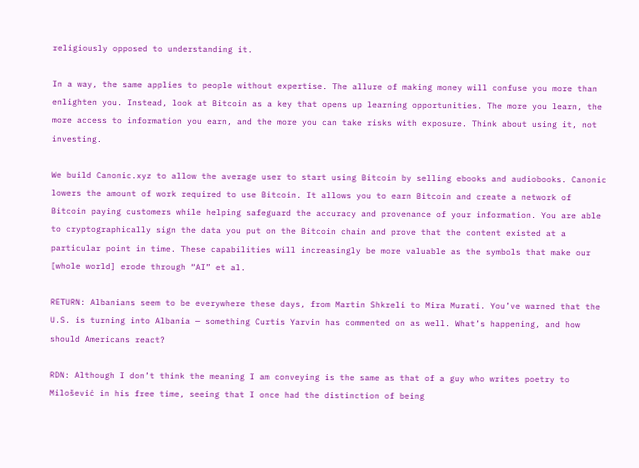religiously opposed to understanding it.

In a way, the same applies to people without expertise. The allure of making money will confuse you more than enlighten you. Instead, look at Bitcoin as a key that opens up learning opportunities. The more you learn, the more access to information you earn, and the more you can take risks with exposure. Think about using it, not investing.

We build Canonic.xyz to allow the average user to start using Bitcoin by selling ebooks and audiobooks. Canonic lowers the amount of work required to use Bitcoin. It allows you to earn Bitcoin and create a network of Bitcoin paying customers while helping safeguard the accuracy and provenance of your information. You are able to cryptographically sign the data you put on the Bitcoin chain and prove that the content existed at a particular point in time. These capabilities will increasingly be more valuable as the symbols that make our [whole world] erode through “AI” et al.

RETURN: Albanians seem to be everywhere these days, from Martin Shkreli to Mira Murati. You’ve warned that the U.S. is turning into Albania — something Curtis Yarvin has commented on as well. What’s happening, and how should Americans react?

RDN: Although I don’t think the meaning I am conveying is the same as that of a guy who writes poetry to Milošević in his free time, seeing that I once had the distinction of being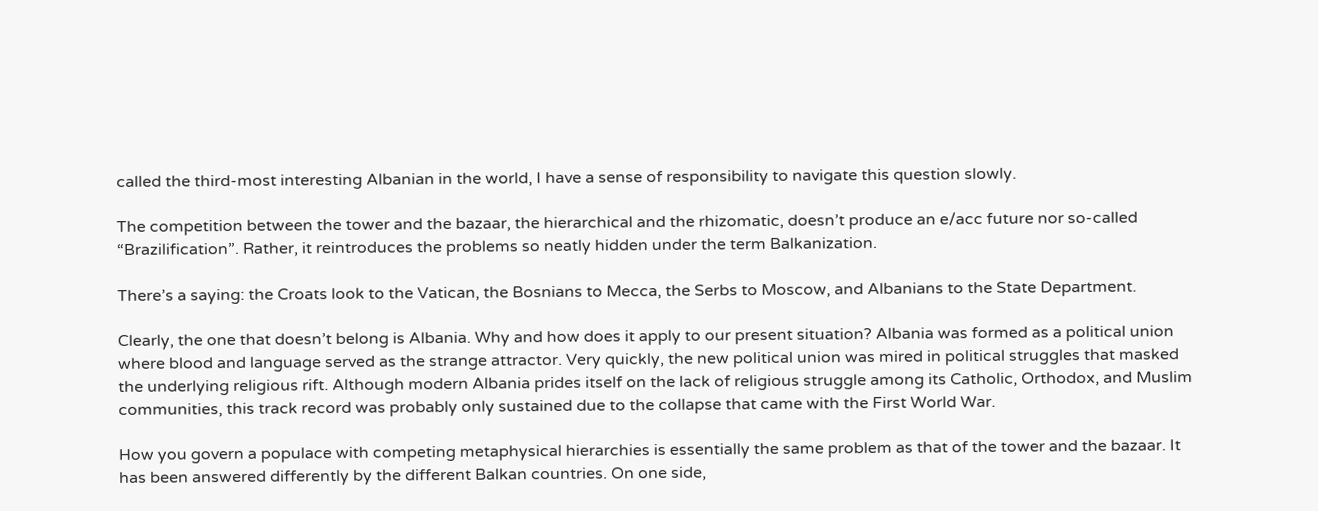called the third-most interesting Albanian in the world, I have a sense of responsibility to navigate this question slowly.

The competition between the tower and the bazaar, the hierarchical and the rhizomatic, doesn’t produce an e/acc future nor so-called “Brazilification”. Rather, it reintroduces the problems so neatly hidden under the term Balkanization.

There’s a saying: the Croats look to the Vatican, the Bosnians to Mecca, the Serbs to Moscow, and Albanians to the State Department.

Clearly, the one that doesn’t belong is Albania. Why and how does it apply to our present situation? Albania was formed as a political union where blood and language served as the strange attractor. Very quickly, the new political union was mired in political struggles that masked the underlying religious rift. Although modern Albania prides itself on the lack of religious struggle among its Catholic, Orthodox, and Muslim communities, this track record was probably only sustained due to the collapse that came with the First World War.

How you govern a populace with competing metaphysical hierarchies is essentially the same problem as that of the tower and the bazaar. It has been answered differently by the different Balkan countries. On one side,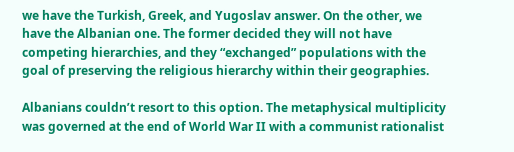we have the Turkish, Greek, and Yugoslav answer. On the other, we have the Albanian one. The former decided they will not have competing hierarchies, and they “exchanged” populations with the goal of preserving the religious hierarchy within their geographies.

Albanians couldn’t resort to this option. The metaphysical multiplicity was governed at the end of World War II with a communist rationalist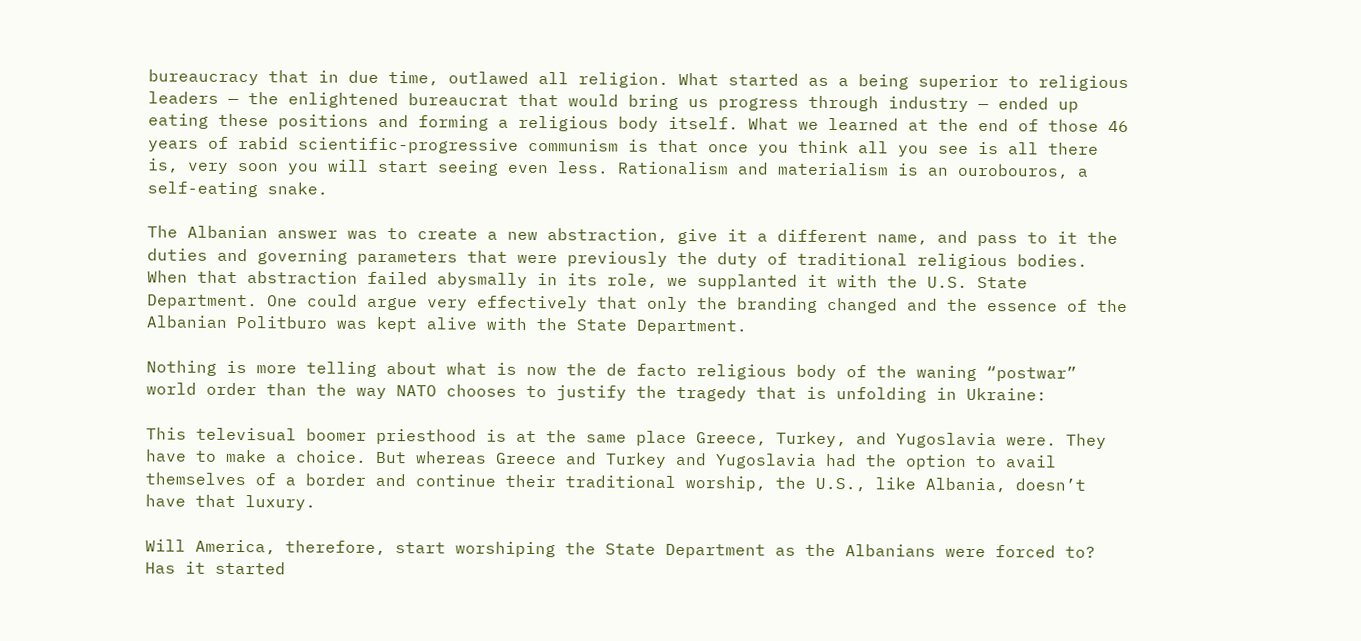bureaucracy that in due time, outlawed all religion. What started as a being superior to religious leaders — the enlightened bureaucrat that would bring us progress through industry — ended up eating these positions and forming a religious body itself. What we learned at the end of those 46 years of rabid scientific-progressive communism is that once you think all you see is all there is, very soon you will start seeing even less. Rationalism and materialism is an ourobouros, a self-eating snake.

The Albanian answer was to create a new abstraction, give it a different name, and pass to it the duties and governing parameters that were previously the duty of traditional religious bodies. When that abstraction failed abysmally in its role, we supplanted it with the U.S. State Department. One could argue very effectively that only the branding changed and the essence of the Albanian Politburo was kept alive with the State Department.

Nothing is more telling about what is now the de facto religious body of the waning “postwar” world order than the way NATO chooses to justify the tragedy that is unfolding in Ukraine:

This televisual boomer priesthood is at the same place Greece, Turkey, and Yugoslavia were. They have to make a choice. But whereas Greece and Turkey and Yugoslavia had the option to avail themselves of a border and continue their traditional worship, the U.S., like Albania, doesn’t have that luxury.

Will America, therefore, start worshiping the State Department as the Albanians were forced to? Has it started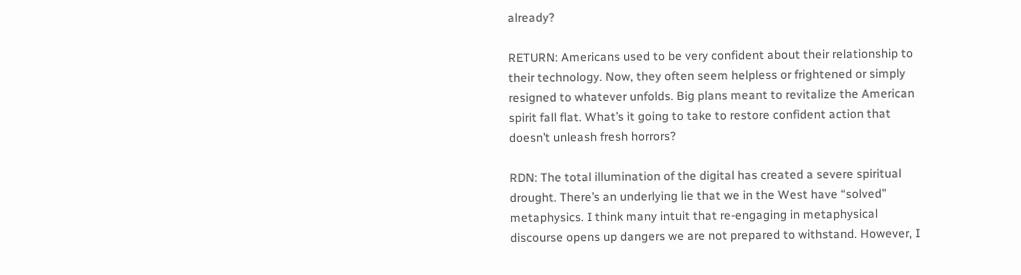already?

RETURN: Americans used to be very confident about their relationship to their technology. Now, they often seem helpless or frightened or simply resigned to whatever unfolds. Big plans meant to revitalize the American spirit fall flat. What’s it going to take to restore confident action that doesn’t unleash fresh horrors?

RDN: The total illumination of the digital has created a severe spiritual drought. There’s an underlying lie that we in the West have “solved” metaphysics. I think many intuit that re-engaging in metaphysical discourse opens up dangers we are not prepared to withstand. However, I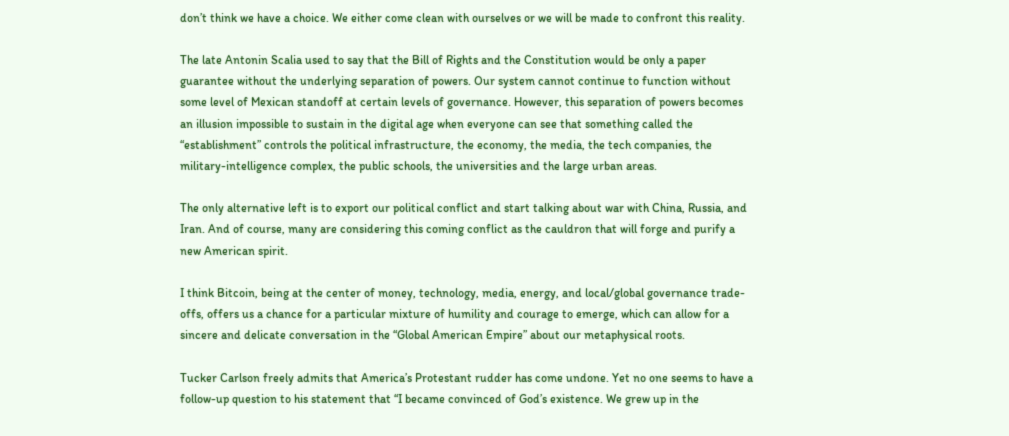don’t think we have a choice. We either come clean with ourselves or we will be made to confront this reality.

The late Antonin Scalia used to say that the Bill of Rights and the Constitution would be only a paper guarantee without the underlying separation of powers. Our system cannot continue to function without some level of Mexican standoff at certain levels of governance. However, this separation of powers becomes an illusion impossible to sustain in the digital age when everyone can see that something called the “establishment” controls the political infrastructure, the economy, the media, the tech companies, the military-intelligence complex, the public schools, the universities and the large urban areas.

The only alternative left is to export our political conflict and start talking about war with China, Russia, and Iran. And of course, many are considering this coming conflict as the cauldron that will forge and purify a new American spirit.

I think Bitcoin, being at the center of money, technology, media, energy, and local/global governance trade-offs, offers us a chance for a particular mixture of humility and courage to emerge, which can allow for a sincere and delicate conversation in the “Global American Empire” about our metaphysical roots.

Tucker Carlson freely admits that America’s Protestant rudder has come undone. Yet no one seems to have a follow-up question to his statement that “I became convinced of God’s existence. We grew up in the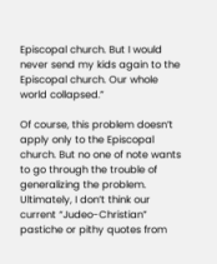Episcopal church. But I would never send my kids again to the Episcopal church. Our whole world collapsed.”

Of course, this problem doesn’t apply only to the Episcopal church. But no one of note wants to go through the trouble of generalizing the problem. Ultimately, I don’t think our current “Judeo-Christian” pastiche or pithy quotes from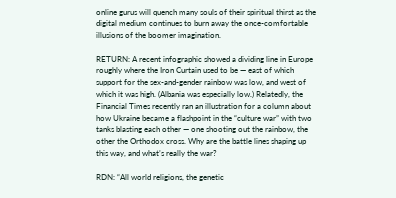online gurus will quench many souls of their spiritual thirst as the digital medium continues to burn away the once-comfortable illusions of the boomer imagination.

RETURN: A recent infographic showed a dividing line in Europe roughly where the Iron Curtain used to be — east of which support for the sex-and-gender rainbow was low, and west of which it was high. (Albania was especially low.) Relatedly, the Financial Times recently ran an illustration for a column about how Ukraine became a flashpoint in the “culture war” with two tanks blasting each other — one shooting out the rainbow, the other the Orthodox cross. Why are the battle lines shaping up this way, and what’s really the war?

RDN: “All world religions, the genetic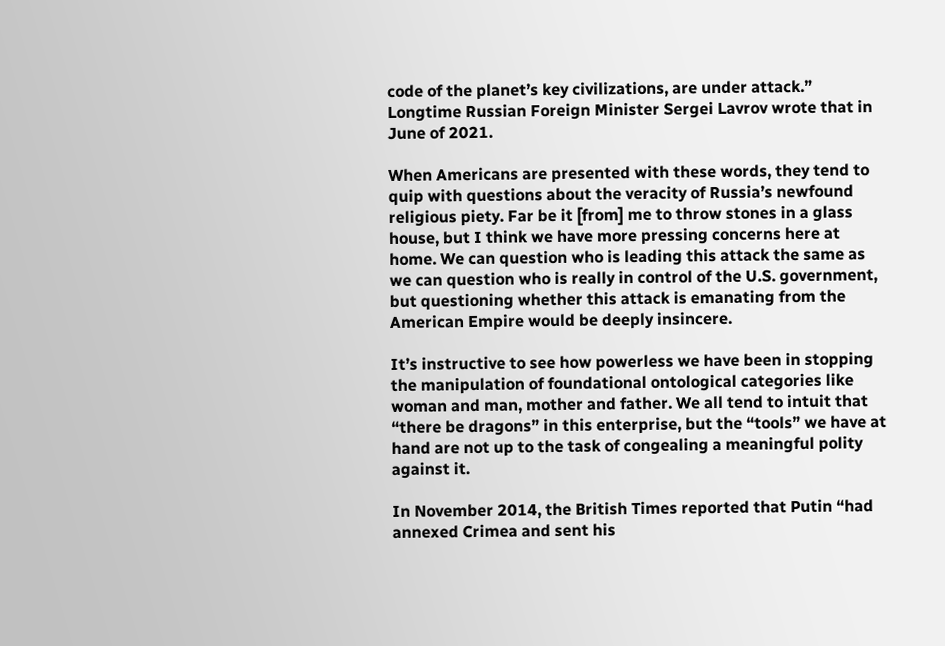code of the planet’s key civilizations, are under attack.” Longtime Russian Foreign Minister Sergei Lavrov wrote that in June of 2021.

When Americans are presented with these words, they tend to quip with questions about the veracity of Russia’s newfound religious piety. Far be it [from] me to throw stones in a glass house, but I think we have more pressing concerns here at home. We can question who is leading this attack the same as we can question who is really in control of the U.S. government, but questioning whether this attack is emanating from the American Empire would be deeply insincere.

It’s instructive to see how powerless we have been in stopping the manipulation of foundational ontological categories like woman and man, mother and father. We all tend to intuit that “there be dragons” in this enterprise, but the “tools” we have at hand are not up to the task of congealing a meaningful polity against it.

In November 2014, the British Times reported that Putin “had annexed Crimea and sent his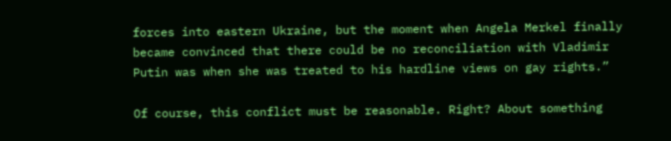forces into eastern Ukraine, but the moment when Angela Merkel finally became convinced that there could be no reconciliation with Vladimir Putin was when she was treated to his hardline views on gay rights.”

Of course, this conflict must be reasonable. Right? About something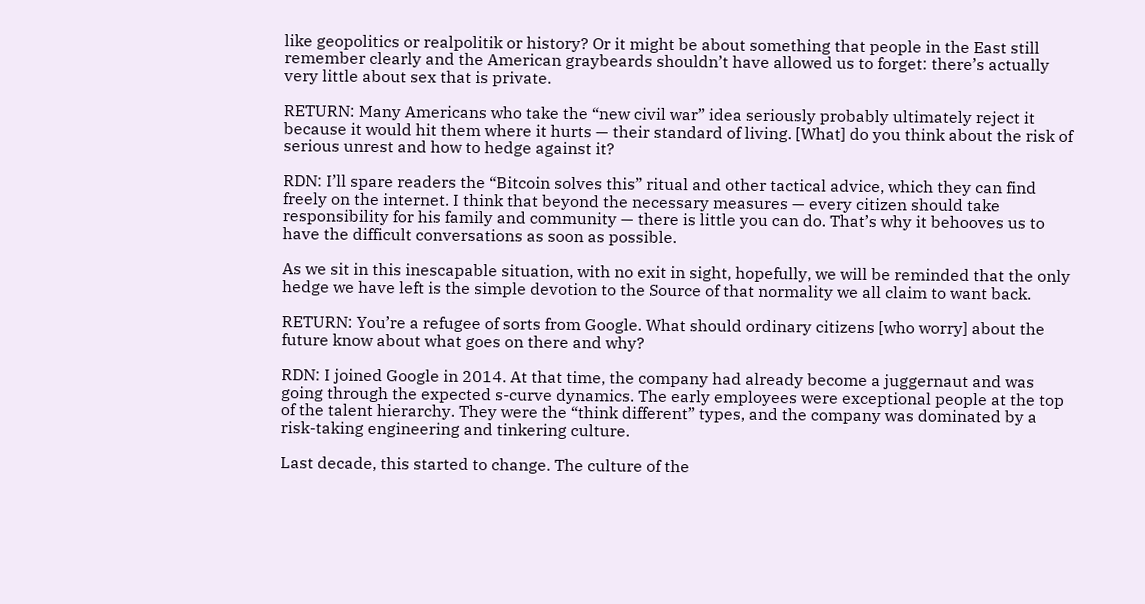like geopolitics or realpolitik or history? Or it might be about something that people in the East still remember clearly and the American graybeards shouldn’t have allowed us to forget: there’s actually very little about sex that is private.

RETURN: Many Americans who take the “new civil war” idea seriously probably ultimately reject it because it would hit them where it hurts — their standard of living. [What] do you think about the risk of serious unrest and how to hedge against it?

RDN: I’ll spare readers the “Bitcoin solves this” ritual and other tactical advice, which they can find freely on the internet. I think that beyond the necessary measures — every citizen should take responsibility for his family and community — there is little you can do. That’s why it behooves us to have the difficult conversations as soon as possible.

As we sit in this inescapable situation, with no exit in sight, hopefully, we will be reminded that the only hedge we have left is the simple devotion to the Source of that normality we all claim to want back.

RETURN: You’re a refugee of sorts from Google. What should ordinary citizens [who worry] about the future know about what goes on there and why?

RDN: I joined Google in 2014. At that time, the company had already become a juggernaut and was going through the expected s-curve dynamics. The early employees were exceptional people at the top of the talent hierarchy. They were the “think different” types, and the company was dominated by a risk-taking engineering and tinkering culture.

Last decade, this started to change. The culture of the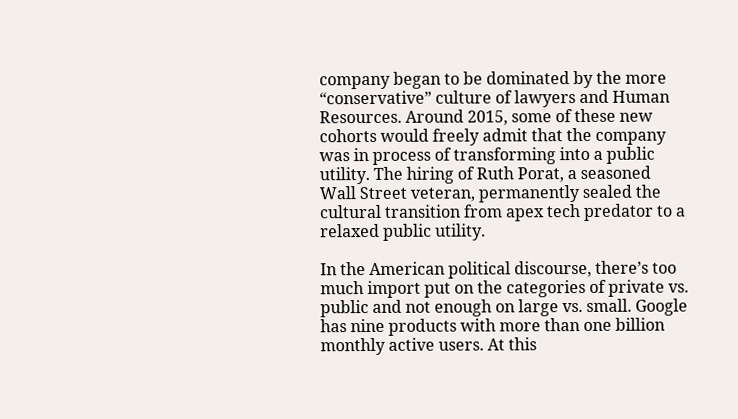company began to be dominated by the more “conservative” culture of lawyers and Human Resources. Around 2015, some of these new cohorts would freely admit that the company was in process of transforming into a public utility. The hiring of Ruth Porat, a seasoned Wall Street veteran, permanently sealed the cultural transition from apex tech predator to a relaxed public utility.

In the American political discourse, there’s too much import put on the categories of private vs. public and not enough on large vs. small. Google has nine products with more than one billion monthly active users. At this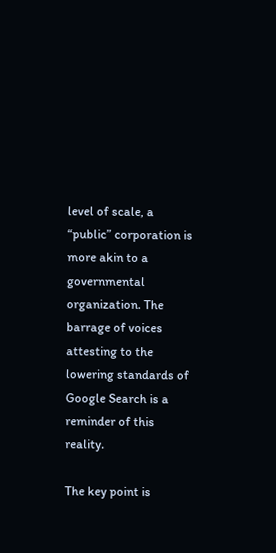level of scale, a “public” corporation is more akin to a governmental organization. The barrage of voices attesting to the lowering standards of Google Search is a reminder of this reality.

The key point is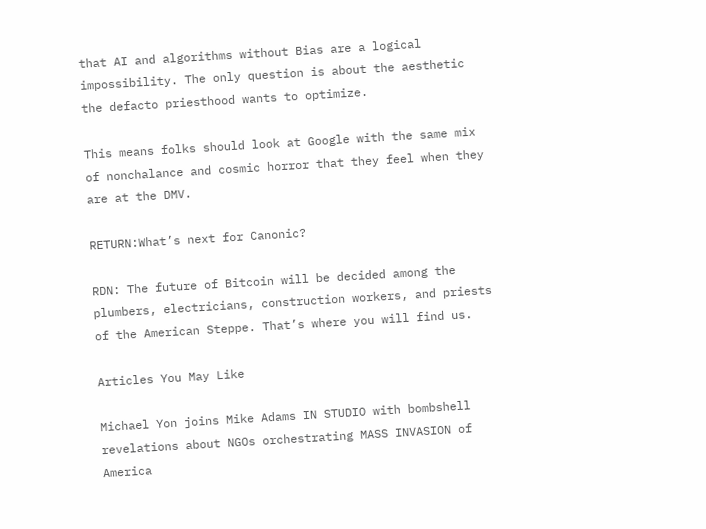that AI and algorithms without Bias are a logical impossibility. The only question is about the aesthetic the defacto priesthood wants to optimize.

This means folks should look at Google with the same mix of nonchalance and cosmic horror that they feel when they are at the DMV.

RETURN:What’s next for Canonic?

RDN: The future of Bitcoin will be decided among the plumbers, electricians, construction workers, and priests of the American Steppe. That’s where you will find us.

Articles You May Like

Michael Yon joins Mike Adams IN STUDIO with bombshell revelations about NGOs orchestrating MASS INVASION of America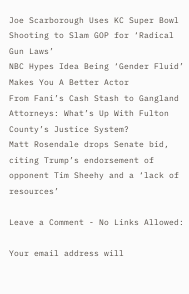Joe Scarborough Uses KC Super Bowl Shooting to Slam GOP for ‘Radical Gun Laws’
NBC Hypes Idea Being ‘Gender Fluid’ Makes You A Better Actor
From Fani’s Cash Stash to Gangland Attorneys: What’s Up With Fulton County’s Justice System?
Matt Rosendale drops Senate bid, citing Trump’s endorsement of opponent Tim Sheehy and a ‘lack of resources’

Leave a Comment - No Links Allowed:

Your email address will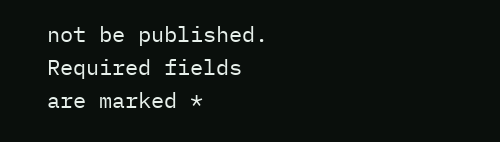not be published. Required fields are marked *